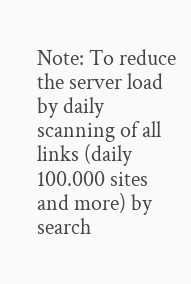Note: To reduce the server load by daily scanning of all links (daily 100.000 sites and more) by search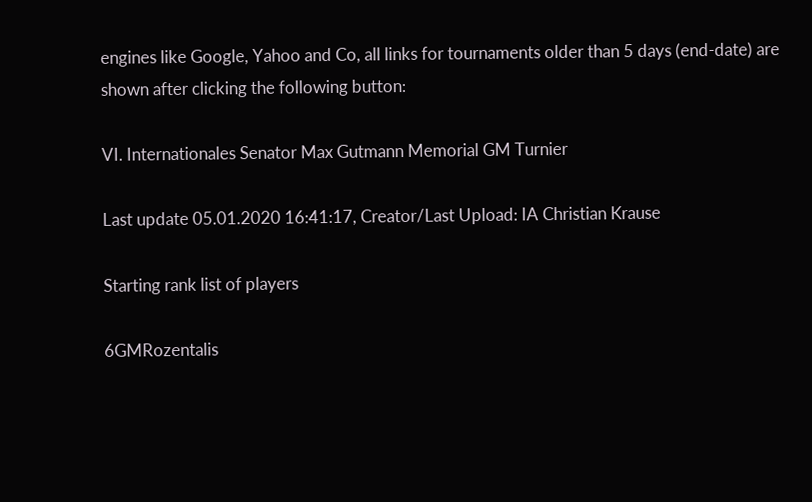engines like Google, Yahoo and Co, all links for tournaments older than 5 days (end-date) are shown after clicking the following button:

VI. Internationales Senator Max Gutmann Memorial GM Turnier

Last update 05.01.2020 16:41:17, Creator/Last Upload: IA Christian Krause

Starting rank list of players

6GMRozentalis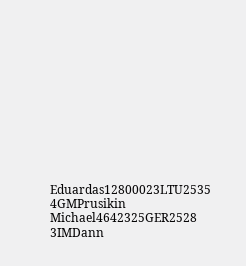Eduardas12800023LTU2535
4GMPrusikin Michael4642325GER2528
3IMDann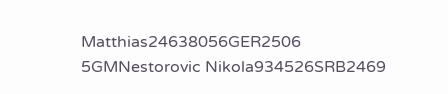Matthias24638056GER2506
5GMNestorovic Nikola934526SRB2469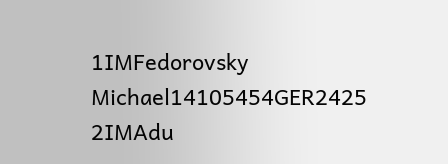1IMFedorovsky Michael14105454GER2425
2IMAdu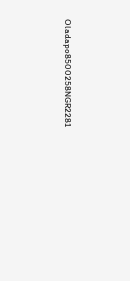Oladapo8500258NGR2281